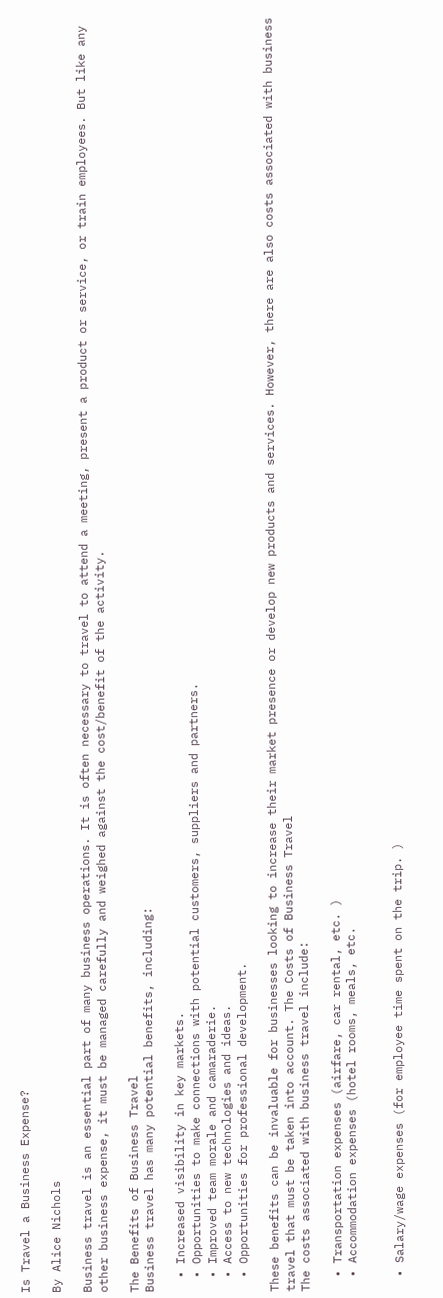Is Travel a Business Expense?

By Alice Nichols

Business travel is an essential part of many business operations. It is often necessary to travel to attend a meeting, present a product or service, or train employees. But like any other business expense, it must be managed carefully and weighed against the cost/benefit of the activity.

The Benefits of Business Travel
Business travel has many potential benefits, including:

  • Increased visibility in key markets.
  • Opportunities to make connections with potential customers, suppliers and partners.
  • Improved team morale and camaraderie.
  • Access to new technologies and ideas.
  • Opportunities for professional development.

These benefits can be invaluable for businesses looking to increase their market presence or develop new products and services. However, there are also costs associated with business travel that must be taken into account. The Costs of Business Travel
The costs associated with business travel include:

  • Transportation expenses (airfare, car rental, etc. )
  • Accommodation expenses (hotel rooms, meals, etc.


  • Salary/wage expenses (for employee time spent on the trip. )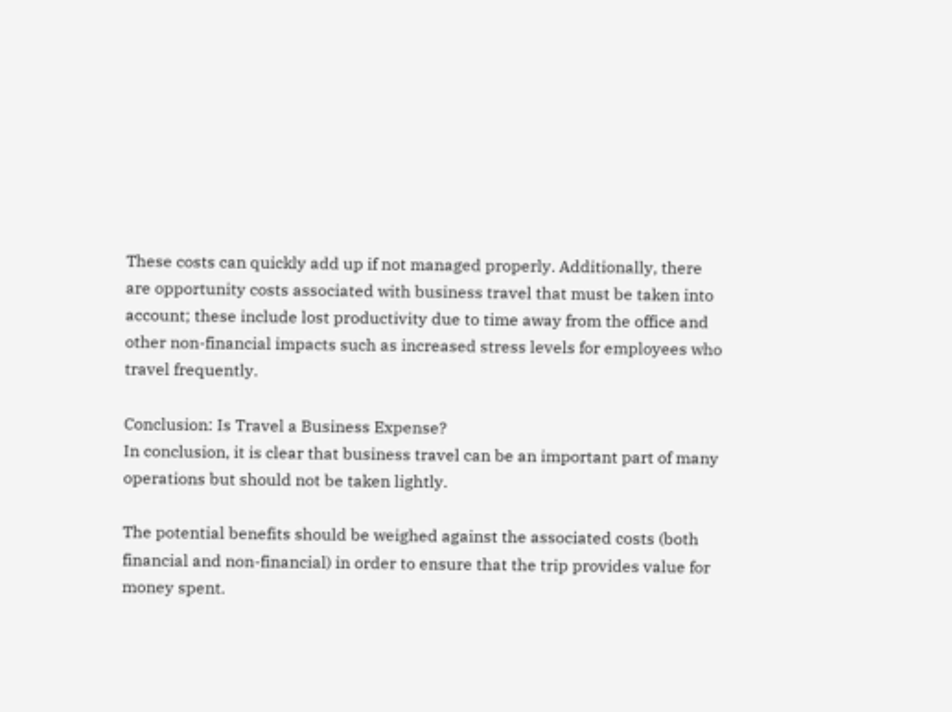These costs can quickly add up if not managed properly. Additionally, there are opportunity costs associated with business travel that must be taken into account; these include lost productivity due to time away from the office and other non-financial impacts such as increased stress levels for employees who travel frequently.

Conclusion: Is Travel a Business Expense?
In conclusion, it is clear that business travel can be an important part of many operations but should not be taken lightly.

The potential benefits should be weighed against the associated costs (both financial and non-financial) in order to ensure that the trip provides value for money spent.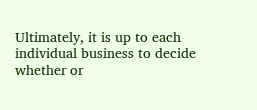Ultimately, it is up to each individual business to decide whether or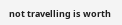not travelling is worth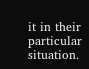it in their particular situation.